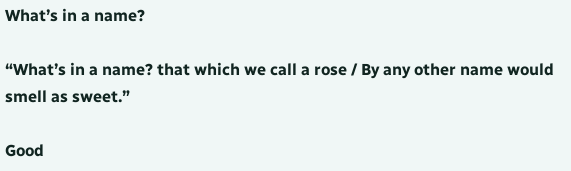What’s in a name?

“What’s in a name? that which we call a rose / By any other name would smell as sweet.”

Good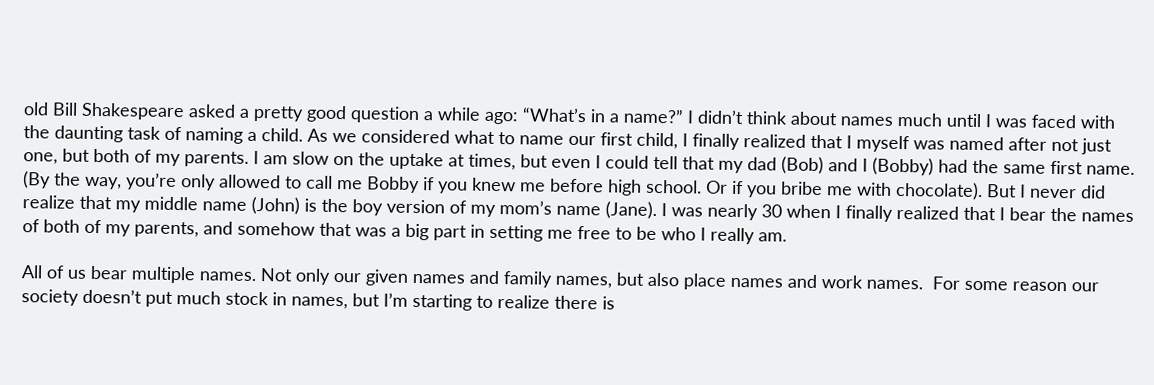old Bill Shakespeare asked a pretty good question a while ago: “What’s in a name?” I didn’t think about names much until I was faced with the daunting task of naming a child. As we considered what to name our first child, I finally realized that I myself was named after not just one, but both of my parents. I am slow on the uptake at times, but even I could tell that my dad (Bob) and I (Bobby) had the same first name. (By the way, you’re only allowed to call me Bobby if you knew me before high school. Or if you bribe me with chocolate). But I never did realize that my middle name (John) is the boy version of my mom’s name (Jane). I was nearly 30 when I finally realized that I bear the names of both of my parents, and somehow that was a big part in setting me free to be who I really am.

All of us bear multiple names. Not only our given names and family names, but also place names and work names.  For some reason our society doesn’t put much stock in names, but I’m starting to realize there is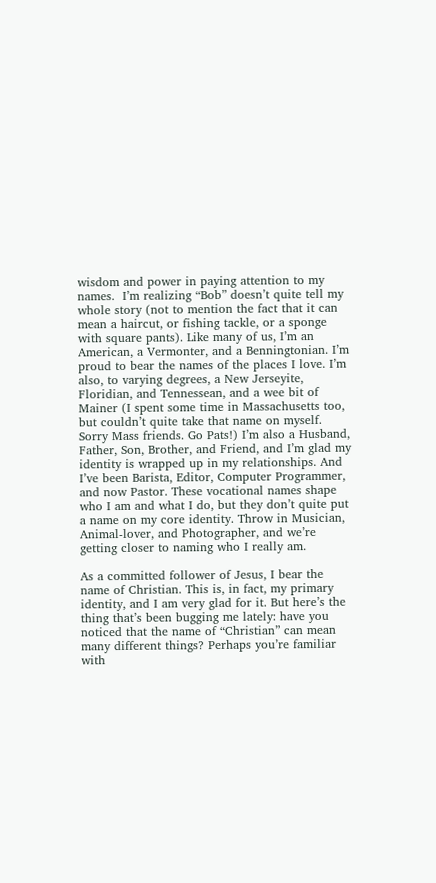wisdom and power in paying attention to my names.  I’m realizing “Bob” doesn’t quite tell my whole story (not to mention the fact that it can mean a haircut, or fishing tackle, or a sponge with square pants). Like many of us, I’m an American, a Vermonter, and a Benningtonian. I’m proud to bear the names of the places I love. I’m also, to varying degrees, a New Jerseyite, Floridian, and Tennessean, and a wee bit of Mainer (I spent some time in Massachusetts too, but couldn’t quite take that name on myself. Sorry Mass friends. Go Pats!) I’m also a Husband, Father, Son, Brother, and Friend, and I’m glad my identity is wrapped up in my relationships. And I’ve been Barista, Editor, Computer Programmer, and now Pastor. These vocational names shape who I am and what I do, but they don’t quite put a name on my core identity. Throw in Musician, Animal-lover, and Photographer, and we’re getting closer to naming who I really am.

As a committed follower of Jesus, I bear the name of Christian. This is, in fact, my primary identity, and I am very glad for it. But here’s the thing that’s been bugging me lately: have you noticed that the name of “Christian” can mean many different things? Perhaps you’re familiar with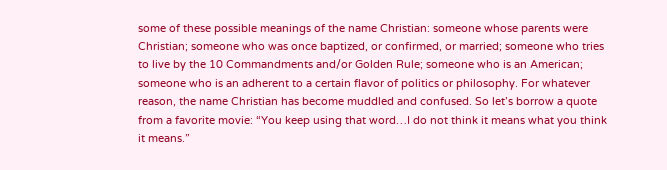some of these possible meanings of the name Christian: someone whose parents were Christian; someone who was once baptized, or confirmed, or married; someone who tries to live by the 10 Commandments and/or Golden Rule; someone who is an American; someone who is an adherent to a certain flavor of politics or philosophy. For whatever reason, the name Christian has become muddled and confused. So let’s borrow a quote from a favorite movie: “You keep using that word…I do not think it means what you think it means.”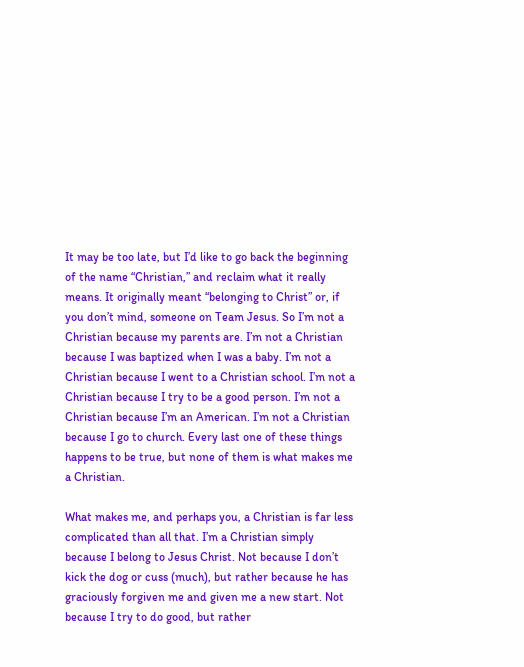It may be too late, but I’d like to go back the beginning of the name “Christian,” and reclaim what it really means. It originally meant “belonging to Christ” or, if you don’t mind, someone on Team Jesus. So I’m not a Christian because my parents are. I’m not a Christian because I was baptized when I was a baby. I’m not a Christian because I went to a Christian school. I’m not a Christian because I try to be a good person. I’m not a Christian because I’m an American. I’m not a Christian because I go to church. Every last one of these things happens to be true, but none of them is what makes me a Christian.

What makes me, and perhaps you, a Christian is far less complicated than all that. I’m a Christian simply because I belong to Jesus Christ. Not because I don’t kick the dog or cuss (much), but rather because he has graciously forgiven me and given me a new start. Not because I try to do good, but rather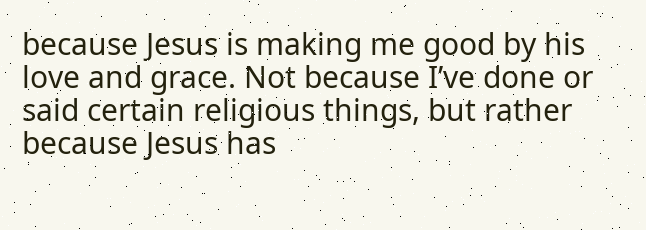because Jesus is making me good by his love and grace. Not because I’ve done or said certain religious things, but rather because Jesus has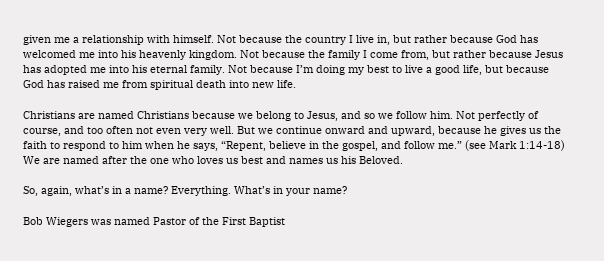given me a relationship with himself. Not because the country I live in, but rather because God has welcomed me into his heavenly kingdom. Not because the family I come from, but rather because Jesus has adopted me into his eternal family. Not because I’m doing my best to live a good life, but because God has raised me from spiritual death into new life.

Christians are named Christians because we belong to Jesus, and so we follow him. Not perfectly of course, and too often not even very well. But we continue onward and upward, because he gives us the faith to respond to him when he says, “Repent, believe in the gospel, and follow me.” (see Mark 1:14-18) We are named after the one who loves us best and names us his Beloved.

So, again, what’s in a name? Everything. What’s in your name?

Bob Wiegers was named Pastor of the First Baptist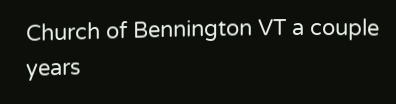Church of Bennington VT a couple years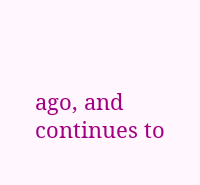ago, and continues to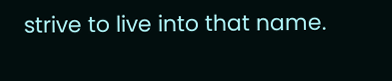strive to live into that name.